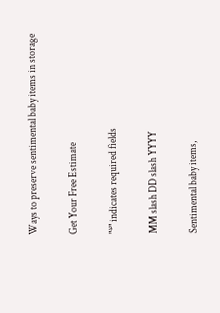Ways to preserve sentimental baby items in storage

Get Your Free Estimate

"*" indicates required fields

MM slash DD slash YYYY

Sentimental baby items,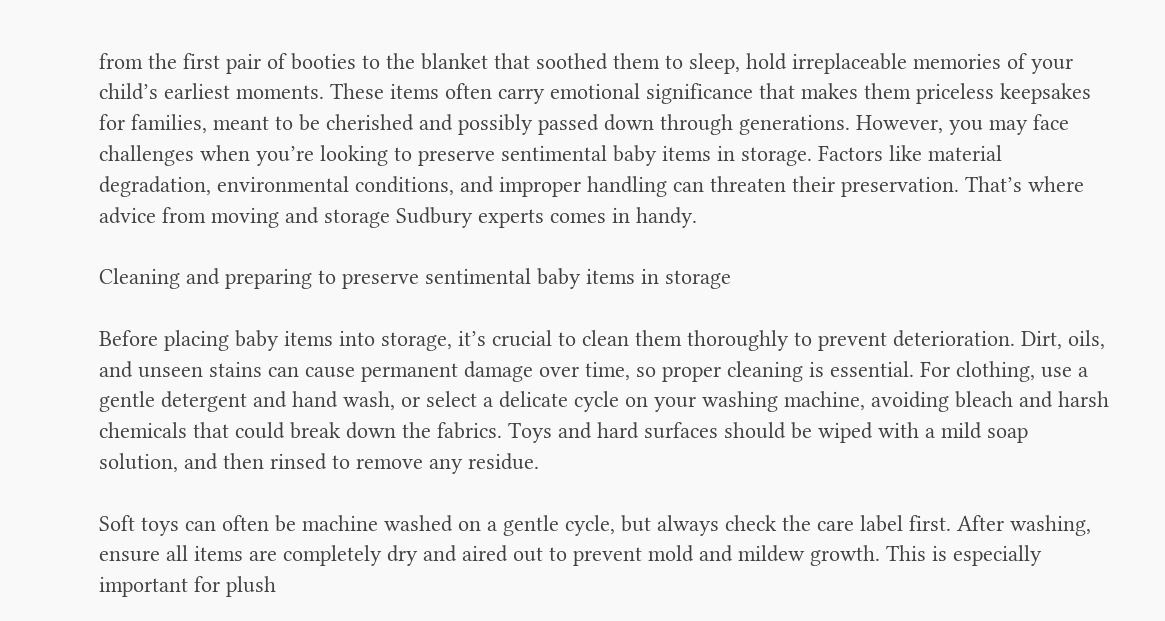from the first pair of booties to the blanket that soothed them to sleep, hold irreplaceable memories of your child’s earliest moments. These items often carry emotional significance that makes them priceless keepsakes for families, meant to be cherished and possibly passed down through generations. However, you may face challenges when you’re looking to preserve sentimental baby items in storage. Factors like material degradation, environmental conditions, and improper handling can threaten their preservation. That’s where advice from moving and storage Sudbury experts comes in handy.

Cleaning and preparing to preserve sentimental baby items in storage

Before placing baby items into storage, it’s crucial to clean them thoroughly to prevent deterioration. Dirt, oils, and unseen stains can cause permanent damage over time, so proper cleaning is essential. For clothing, use a gentle detergent and hand wash, or select a delicate cycle on your washing machine, avoiding bleach and harsh chemicals that could break down the fabrics. Toys and hard surfaces should be wiped with a mild soap solution, and then rinsed to remove any residue.

Soft toys can often be machine washed on a gentle cycle, but always check the care label first. After washing, ensure all items are completely dry and aired out to prevent mold and mildew growth. This is especially important for plush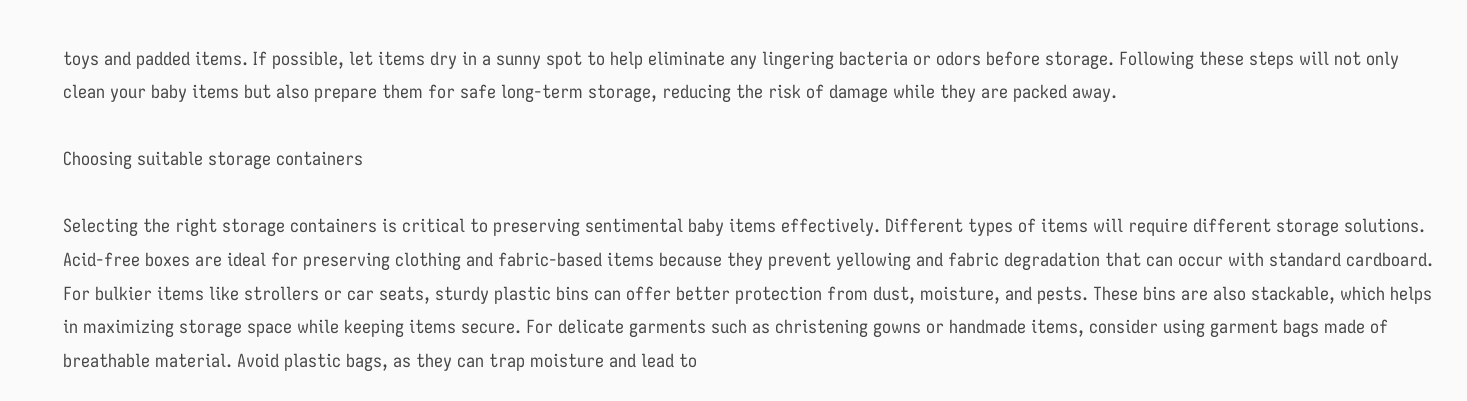toys and padded items. If possible, let items dry in a sunny spot to help eliminate any lingering bacteria or odors before storage. Following these steps will not only clean your baby items but also prepare them for safe long-term storage, reducing the risk of damage while they are packed away.

Choosing suitable storage containers

Selecting the right storage containers is critical to preserving sentimental baby items effectively. Different types of items will require different storage solutions. Acid-free boxes are ideal for preserving clothing and fabric-based items because they prevent yellowing and fabric degradation that can occur with standard cardboard. For bulkier items like strollers or car seats, sturdy plastic bins can offer better protection from dust, moisture, and pests. These bins are also stackable, which helps in maximizing storage space while keeping items secure. For delicate garments such as christening gowns or handmade items, consider using garment bags made of breathable material. Avoid plastic bags, as they can trap moisture and lead to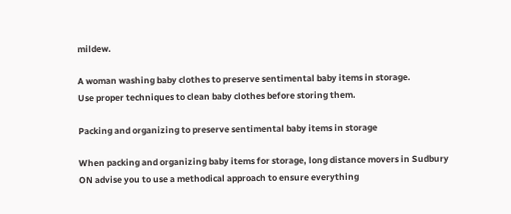mildew.

A woman washing baby clothes to preserve sentimental baby items in storage.
Use proper techniques to clean baby clothes before storing them.

Packing and organizing to preserve sentimental baby items in storage

When packing and organizing baby items for storage, long distance movers in Sudbury ON advise you to use a methodical approach to ensure everything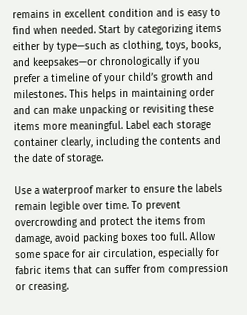remains in excellent condition and is easy to find when needed. Start by categorizing items either by type—such as clothing, toys, books, and keepsakes—or chronologically if you prefer a timeline of your child’s growth and milestones. This helps in maintaining order and can make unpacking or revisiting these items more meaningful. Label each storage container clearly, including the contents and the date of storage.

Use a waterproof marker to ensure the labels remain legible over time. To prevent overcrowding and protect the items from damage, avoid packing boxes too full. Allow some space for air circulation, especially for fabric items that can suffer from compression or creasing.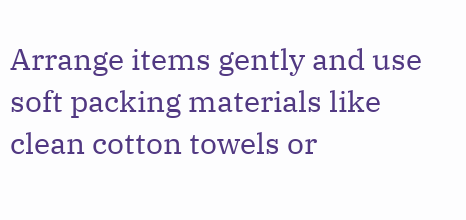Arrange items gently and use soft packing materials like clean cotton towels or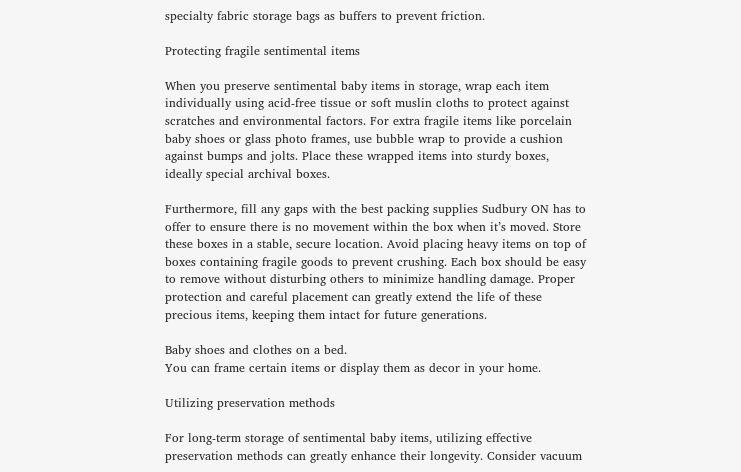specialty fabric storage bags as buffers to prevent friction.

Protecting fragile sentimental items

When you preserve sentimental baby items in storage, wrap each item individually using acid-free tissue or soft muslin cloths to protect against scratches and environmental factors. For extra fragile items like porcelain baby shoes or glass photo frames, use bubble wrap to provide a cushion against bumps and jolts. Place these wrapped items into sturdy boxes, ideally special archival boxes.

Furthermore, fill any gaps with the best packing supplies Sudbury ON has to offer to ensure there is no movement within the box when it’s moved. Store these boxes in a stable, secure location. Avoid placing heavy items on top of boxes containing fragile goods to prevent crushing. Each box should be easy to remove without disturbing others to minimize handling damage. Proper protection and careful placement can greatly extend the life of these precious items, keeping them intact for future generations.

Baby shoes and clothes on a bed.
You can frame certain items or display them as decor in your home.

Utilizing preservation methods

For long-term storage of sentimental baby items, utilizing effective preservation methods can greatly enhance their longevity. Consider vacuum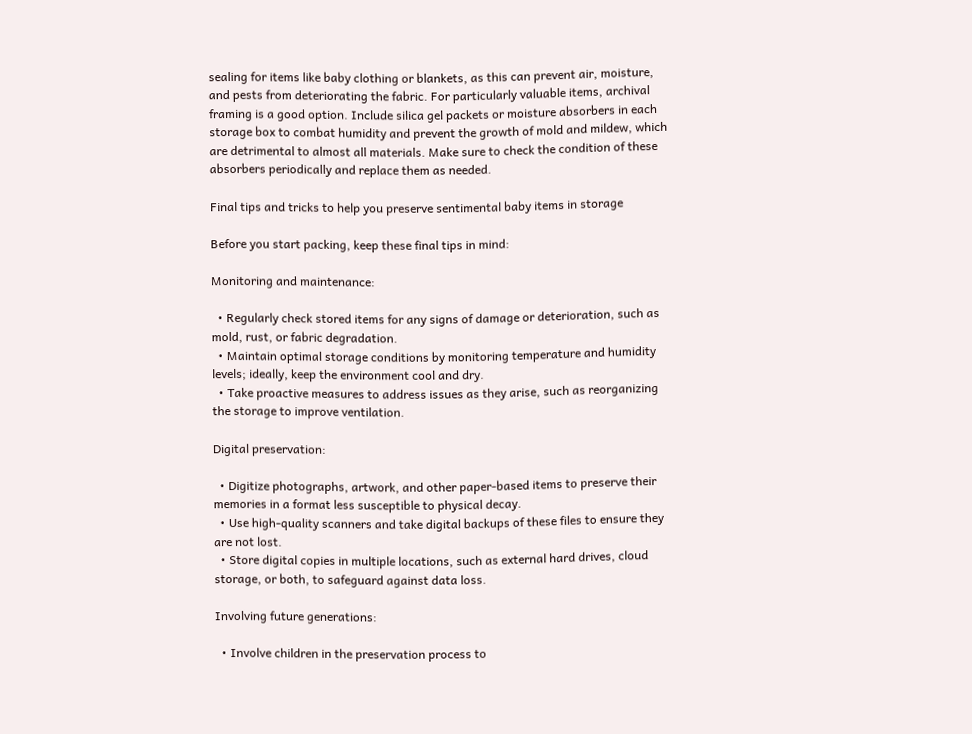sealing for items like baby clothing or blankets, as this can prevent air, moisture, and pests from deteriorating the fabric. For particularly valuable items, archival framing is a good option. Include silica gel packets or moisture absorbers in each storage box to combat humidity and prevent the growth of mold and mildew, which are detrimental to almost all materials. Make sure to check the condition of these absorbers periodically and replace them as needed.

Final tips and tricks to help you preserve sentimental baby items in storage

Before you start packing, keep these final tips in mind:

Monitoring and maintenance:

  • Regularly check stored items for any signs of damage or deterioration, such as mold, rust, or fabric degradation.
  • Maintain optimal storage conditions by monitoring temperature and humidity levels; ideally, keep the environment cool and dry.
  • Take proactive measures to address issues as they arise, such as reorganizing the storage to improve ventilation.

Digital preservation:

  • Digitize photographs, artwork, and other paper-based items to preserve their memories in a format less susceptible to physical decay.
  • Use high-quality scanners and take digital backups of these files to ensure they are not lost.
  • Store digital copies in multiple locations, such as external hard drives, cloud storage, or both, to safeguard against data loss.

Involving future generations:

  • Involve children in the preservation process to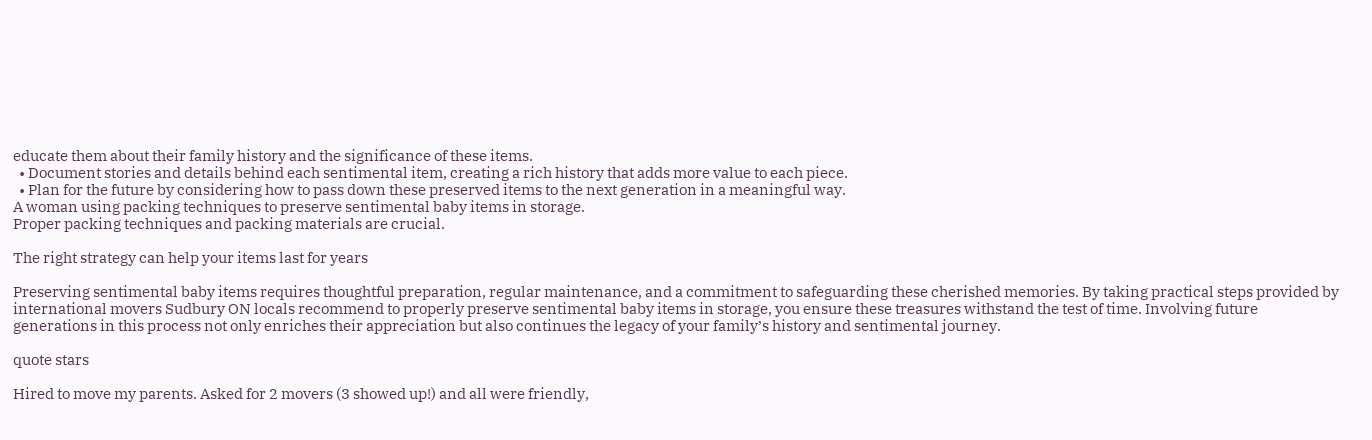educate them about their family history and the significance of these items.
  • Document stories and details behind each sentimental item, creating a rich history that adds more value to each piece.
  • Plan for the future by considering how to pass down these preserved items to the next generation in a meaningful way.
A woman using packing techniques to preserve sentimental baby items in storage.
Proper packing techniques and packing materials are crucial.

The right strategy can help your items last for years

Preserving sentimental baby items requires thoughtful preparation, regular maintenance, and a commitment to safeguarding these cherished memories. By taking practical steps provided by international movers Sudbury ON locals recommend to properly preserve sentimental baby items in storage, you ensure these treasures withstand the test of time. Involving future generations in this process not only enriches their appreciation but also continues the legacy of your family’s history and sentimental journey.

quote stars

Hired to move my parents. Asked for 2 movers (3 showed up!) and all were friendly,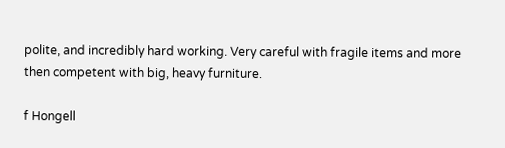polite, and incredibly hard working. Very careful with fragile items and more then competent with big, heavy furniture.

f Hongell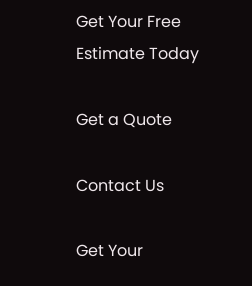Get Your Free Estimate Today

Get a Quote

Contact Us

Get Your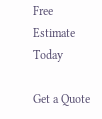Free Estimate Today

Get a Quote